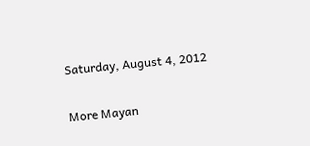Saturday, August 4, 2012

More Mayan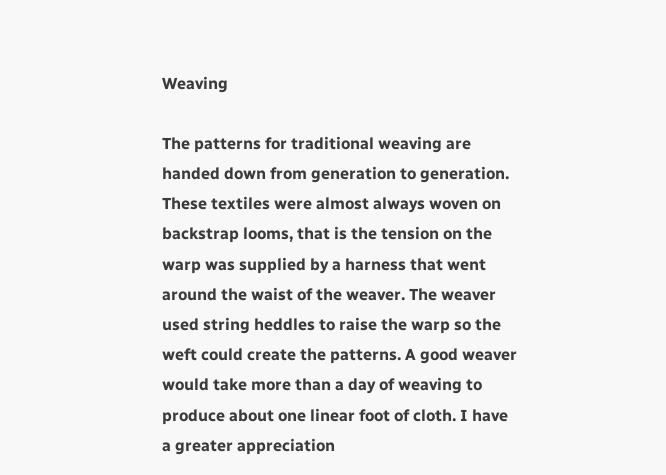Weaving

The patterns for traditional weaving are handed down from generation to generation. These textiles were almost always woven on backstrap looms, that is the tension on the warp was supplied by a harness that went around the waist of the weaver. The weaver used string heddles to raise the warp so the weft could create the patterns. A good weaver would take more than a day of weaving to produce about one linear foot of cloth. I have a greater appreciation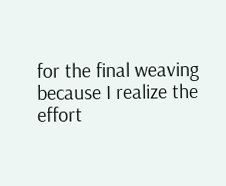for the final weaving because I realize the effort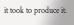it took to produce it.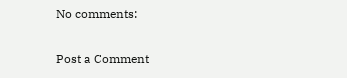No comments:

Post a Comment